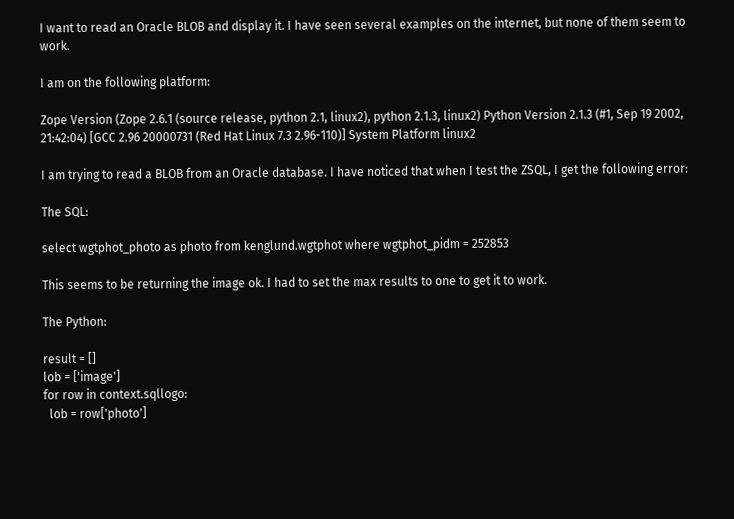I want to read an Oracle BLOB and display it. I have seen several examples on the internet, but none of them seem to work.

I am on the following platform:

Zope Version (Zope 2.6.1 (source release, python 2.1, linux2), python 2.1.3, linux2) Python Version 2.1.3 (#1, Sep 19 2002, 21:42:04) [GCC 2.96 20000731 (Red Hat Linux 7.3 2.96-110)] System Platform linux2

I am trying to read a BLOB from an Oracle database. I have noticed that when I test the ZSQL, I get the following error:

The SQL:

select wgtphot_photo as photo from kenglund.wgtphot where wgtphot_pidm = 252853

This seems to be returning the image ok. I had to set the max results to one to get it to work.

The Python:

result = []
lob = ['image']
for row in context.sqllogo:
  lob = row['photo']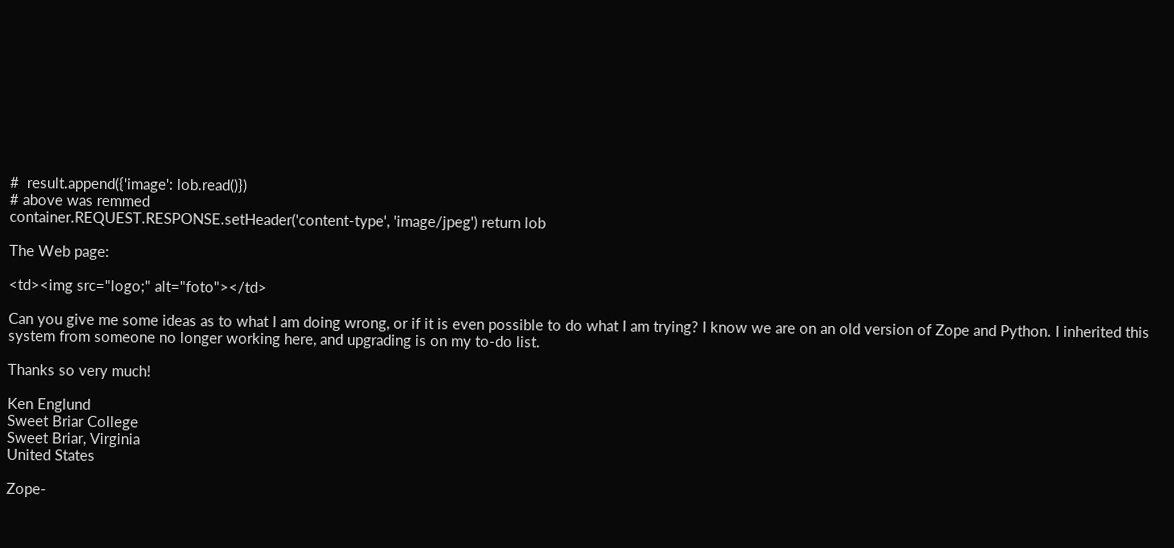#  result.append({'image': lob.read()})
# above was remmed
container.REQUEST.RESPONSE.setHeader('content-type', 'image/jpeg') return lob

The Web page:

<td><img src="logo;" alt="foto"></td>

Can you give me some ideas as to what I am doing wrong, or if it is even possible to do what I am trying? I know we are on an old version of Zope and Python. I inherited this system from someone no longer working here, and upgrading is on my to-do list.

Thanks so very much!

Ken Englund
Sweet Briar College
Sweet Briar, Virginia
United States

Zope-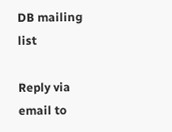DB mailing list

Reply via email to